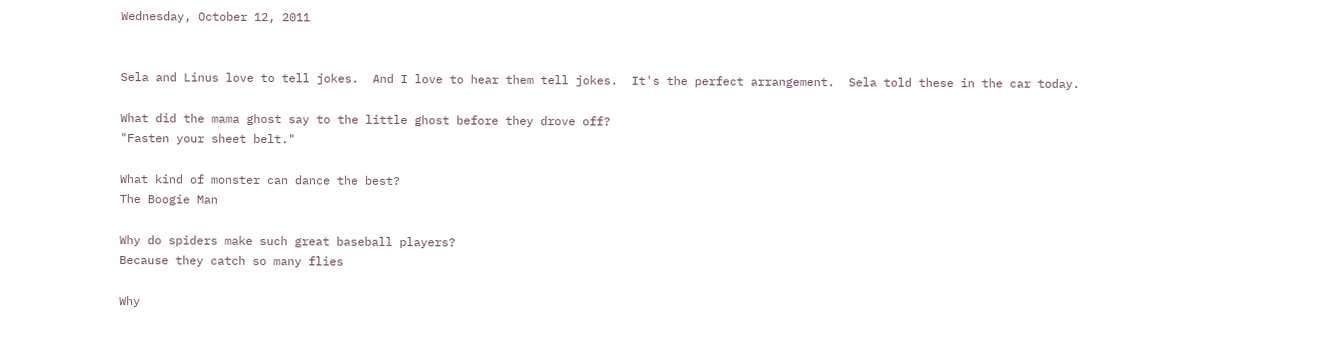Wednesday, October 12, 2011


Sela and Linus love to tell jokes.  And I love to hear them tell jokes.  It's the perfect arrangement.  Sela told these in the car today.

What did the mama ghost say to the little ghost before they drove off?
"Fasten your sheet belt."

What kind of monster can dance the best?
The Boogie Man

Why do spiders make such great baseball players?
Because they catch so many flies

Why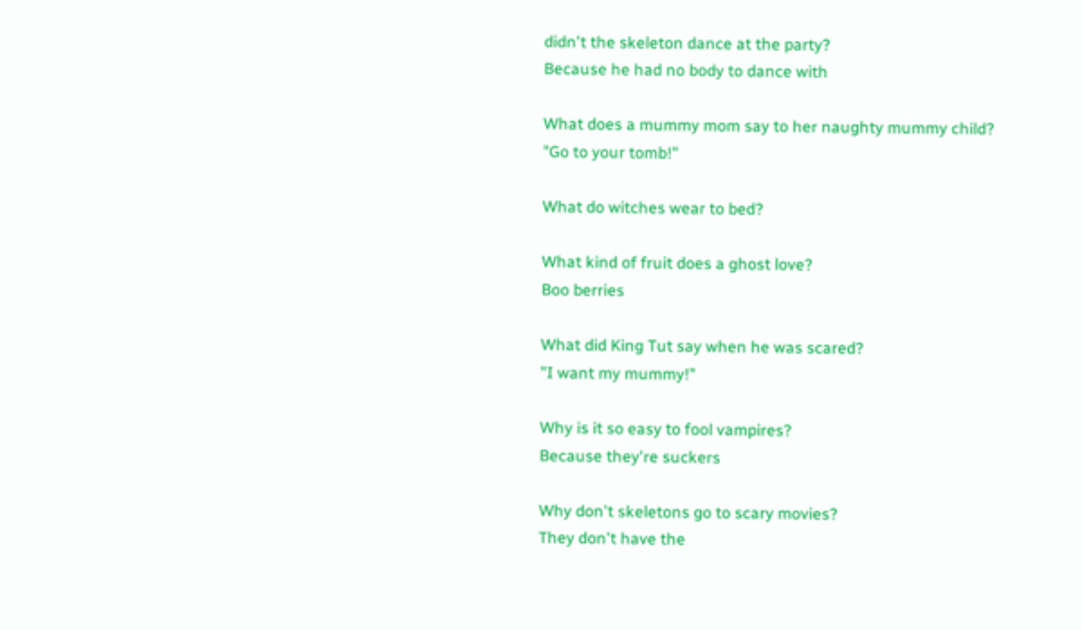didn't the skeleton dance at the party?
Because he had no body to dance with

What does a mummy mom say to her naughty mummy child?
"Go to your tomb!"

What do witches wear to bed?

What kind of fruit does a ghost love?
Boo berries

What did King Tut say when he was scared?
"I want my mummy!"

Why is it so easy to fool vampires?
Because they're suckers

Why don't skeletons go to scary movies?
They don't have the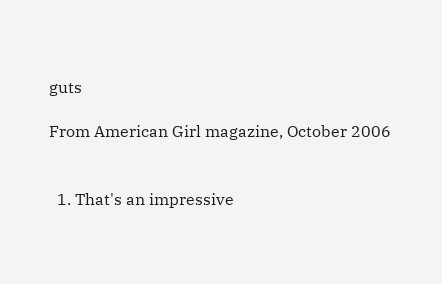guts

From American Girl magazine, October 2006


  1. That's an impressive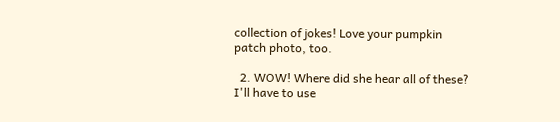collection of jokes! Love your pumpkin patch photo, too.

  2. WOW! Where did she hear all of these? I'll have to use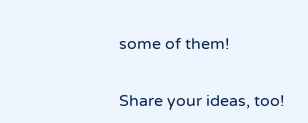some of them!


Share your ideas, too!